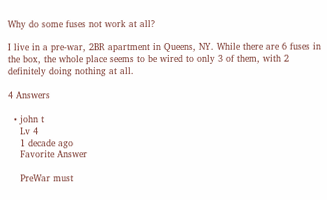Why do some fuses not work at all?

I live in a pre-war, 2BR apartment in Queens, NY. While there are 6 fuses in the box, the whole place seems to be wired to only 3 of them, with 2 definitely doing nothing at all.

4 Answers

  • john t
    Lv 4
    1 decade ago
    Favorite Answer

    PreWar must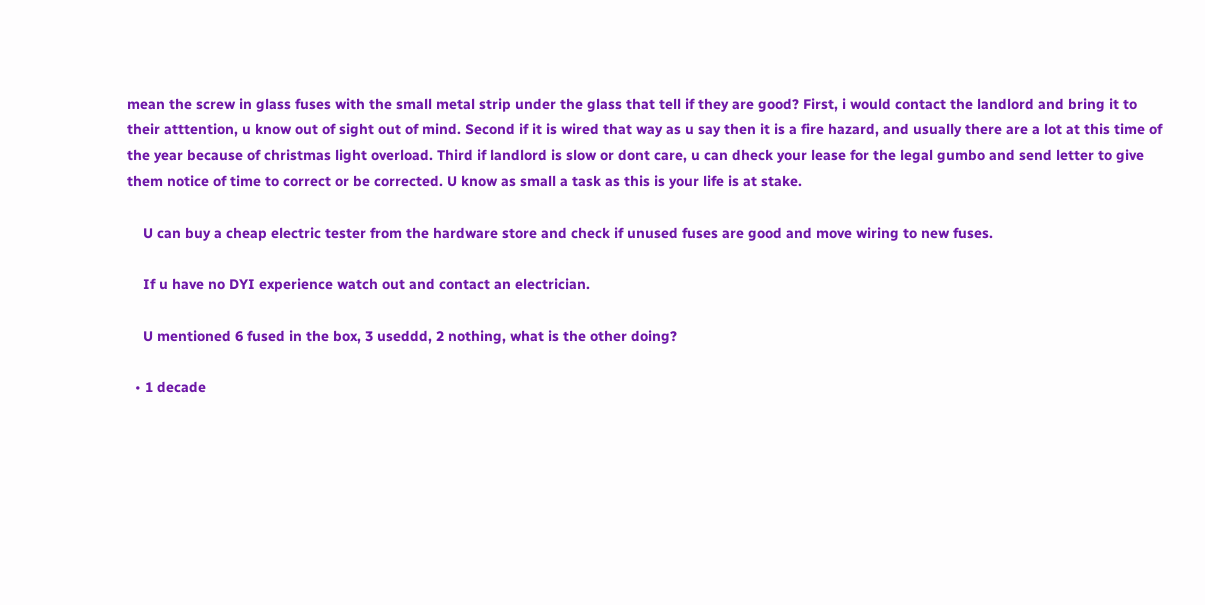mean the screw in glass fuses with the small metal strip under the glass that tell if they are good? First, i would contact the landlord and bring it to their atttention, u know out of sight out of mind. Second if it is wired that way as u say then it is a fire hazard, and usually there are a lot at this time of the year because of christmas light overload. Third if landlord is slow or dont care, u can dheck your lease for the legal gumbo and send letter to give them notice of time to correct or be corrected. U know as small a task as this is your life is at stake.

    U can buy a cheap electric tester from the hardware store and check if unused fuses are good and move wiring to new fuses.

    If u have no DYI experience watch out and contact an electrician.

    U mentioned 6 fused in the box, 3 useddd, 2 nothing, what is the other doing?

  • 1 decade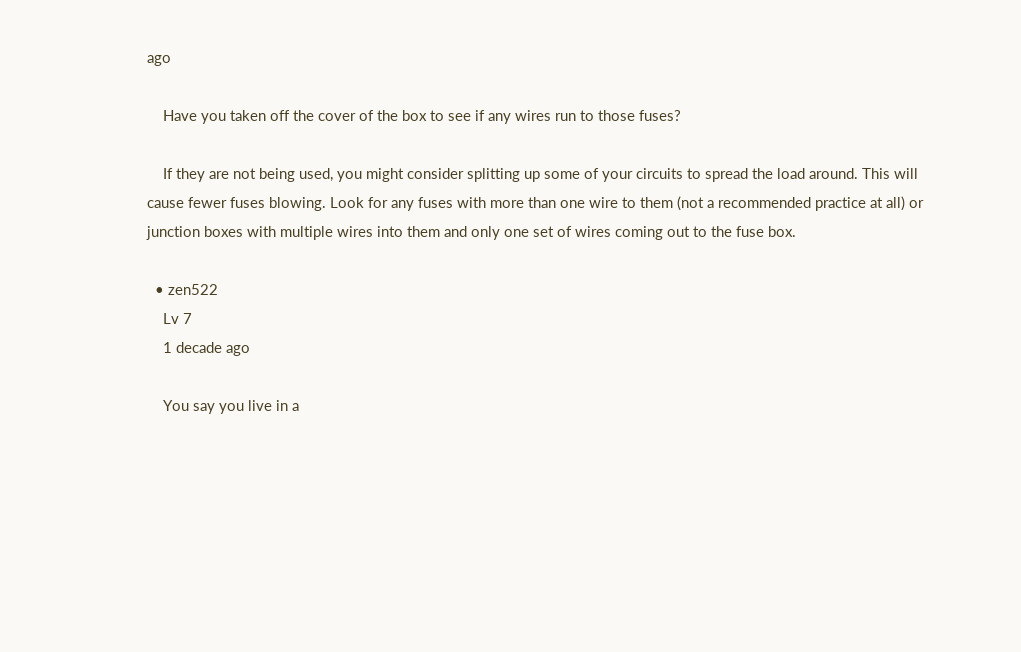ago

    Have you taken off the cover of the box to see if any wires run to those fuses?

    If they are not being used, you might consider splitting up some of your circuits to spread the load around. This will cause fewer fuses blowing. Look for any fuses with more than one wire to them (not a recommended practice at all) or junction boxes with multiple wires into them and only one set of wires coming out to the fuse box.

  • zen522
    Lv 7
    1 decade ago

    You say you live in a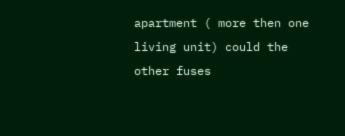apartment ( more then one living unit) could the other fuses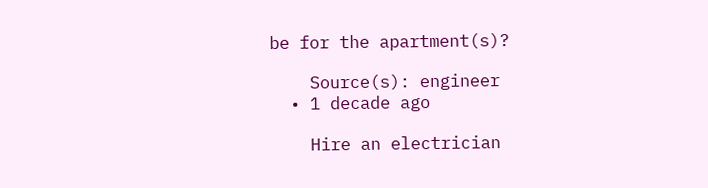be for the apartment(s)?

    Source(s): engineer
  • 1 decade ago

    Hire an electrician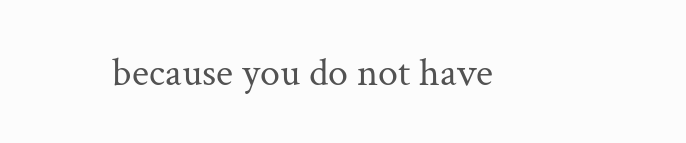because you do not have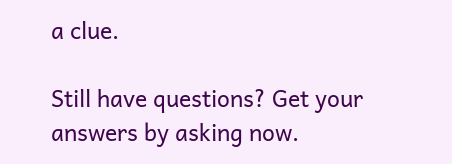a clue.

Still have questions? Get your answers by asking now.